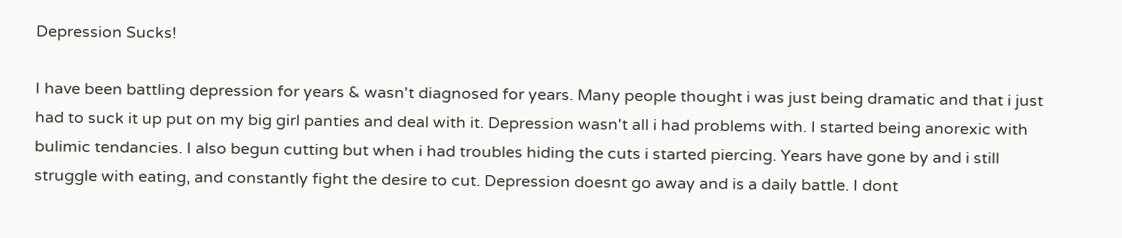Depression Sucks!

I have been battling depression for years & wasn't diagnosed for years. Many people thought i was just being dramatic and that i just had to suck it up put on my big girl panties and deal with it. Depression wasn't all i had problems with. I started being anorexic with bulimic tendancies. I also begun cutting but when i had troubles hiding the cuts i started piercing. Years have gone by and i still struggle with eating, and constantly fight the desire to cut. Depression doesnt go away and is a daily battle. I dont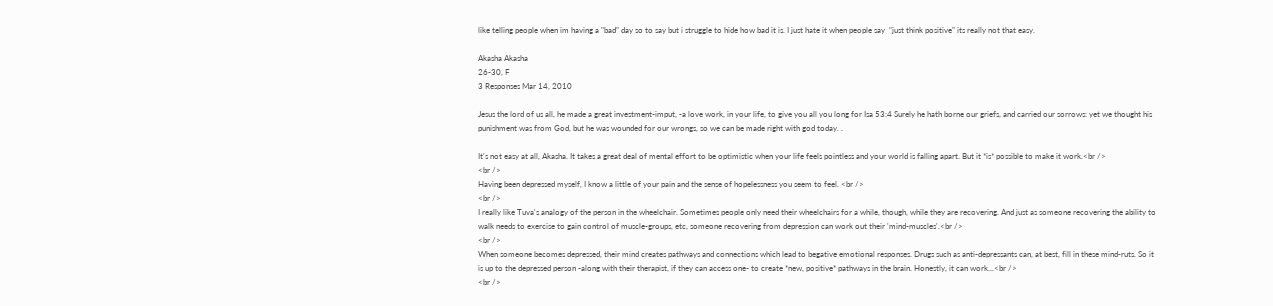like telling people when im having a "bad" day so to say but i struggle to hide how bad it is. I just hate it when people say  "just think positive" its really not that easy.

Akasha Akasha
26-30, F
3 Responses Mar 14, 2010

Jesus the lord of us all, he made a great investment-imput, -a love work, in your life, to give you all you long for Isa 53:4 Surely he hath borne our griefs, and carried our sorrows: yet we thought his punishment was from God, but he was wounded for our wrongs, so we can be made right with god today. .

It's not easy at all, Akasha. It takes a great deal of mental effort to be optimistic when your life feels pointless and your world is falling apart. But it *is* possible to make it work.<br />
<br />
Having been depressed myself, I know a little of your pain and the sense of hopelessness you seem to feel. <br />
<br />
I really like Tuva's analogy of the person in the wheelchair. Sometimes people only need their wheelchairs for a while, though, while they are recovering. And just as someone recovering the ability to walk needs to exercise to gain control of muscle-groups, etc, someone recovering from depression can work out their 'mind-muscles'.<br />
<br />
When someone becomes depressed, their mind creates pathways and connections which lead to begative emotional responses. Drugs such as anti-depressants can, at best, fill in these mind-ruts. So it is up to the depressed person -along with their therapist, if they can access one- to create *new, positive* pathways in the brain. Honestly, it can work...<br />
<br />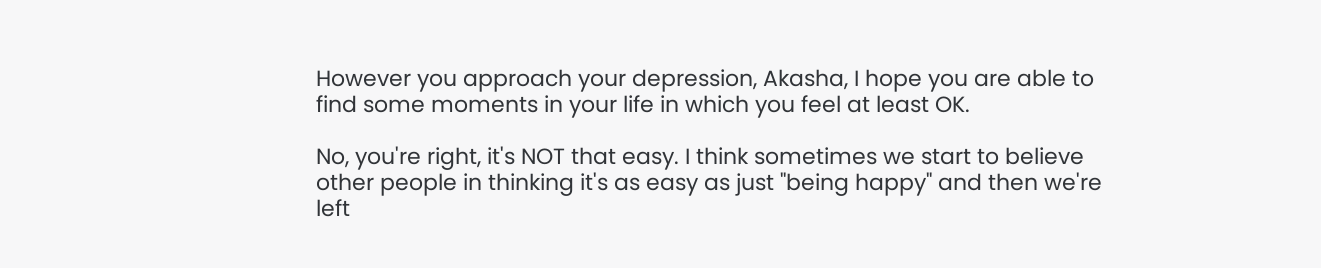However you approach your depression, Akasha, I hope you are able to find some moments in your life in which you feel at least OK.

No, you're right, it's NOT that easy. I think sometimes we start to believe other people in thinking it's as easy as just "being happy" and then we're left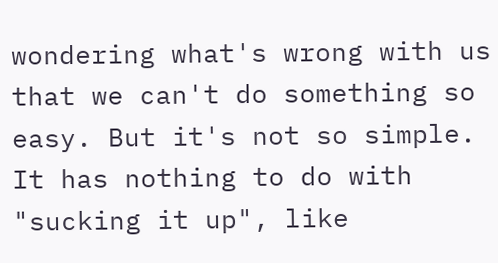wondering what's wrong with us that we can't do something so easy. But it's not so simple. It has nothing to do with "sucking it up", like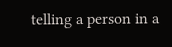telling a person in a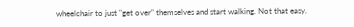wheelchair to just "get over" themselves and start walking. Not that easy.